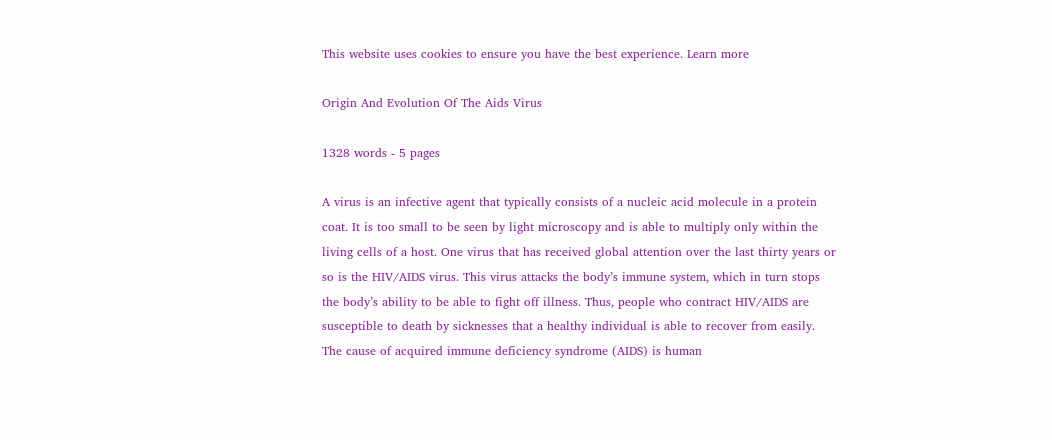This website uses cookies to ensure you have the best experience. Learn more

Origin And Evolution Of The Aids Virus

1328 words - 5 pages

A virus is an infective agent that typically consists of a nucleic acid molecule in a protein coat. It is too small to be seen by light microscopy and is able to multiply only within the living cells of a host. One virus that has received global attention over the last thirty years or so is the HIV/AIDS virus. This virus attacks the body’s immune system, which in turn stops the body’s ability to be able to fight off illness. Thus, people who contract HIV/AIDS are susceptible to death by sicknesses that a healthy individual is able to recover from easily.
The cause of acquired immune deficiency syndrome (AIDS) is human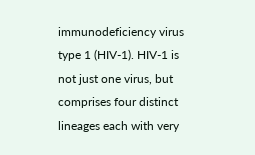immunodeficiency virus type 1 (HIV-1). HIV-1 is not just one virus, but comprises four distinct lineages each with very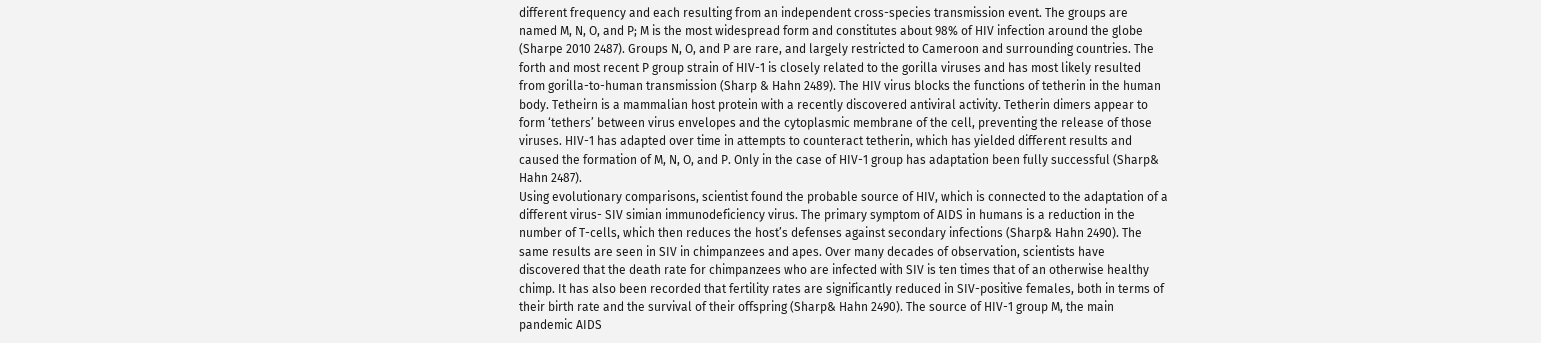different frequency and each resulting from an independent cross-species transmission event. The groups are named M, N, O, and P; M is the most widespread form and constitutes about 98% of HIV infection around the globe (Sharpe 2010 2487). Groups N, O, and P are rare, and largely restricted to Cameroon and surrounding countries. The forth and most recent P group strain of HIV-1 is closely related to the gorilla viruses and has most likely resulted from gorilla-to-human transmission (Sharp & Hahn 2489). The HIV virus blocks the functions of tetherin in the human body. Tetheirn is a mammalian host protein with a recently discovered antiviral activity. Tetherin dimers appear to form ‘tethers’ between virus envelopes and the cytoplasmic membrane of the cell, preventing the release of those viruses. HIV-1 has adapted over time in attempts to counteract tetherin, which has yielded different results and caused the formation of M, N, O, and P. Only in the case of HIV-1 group has adaptation been fully successful (Sharp& Hahn 2487).
Using evolutionary comparisons, scientist found the probable source of HIV, which is connected to the adaptation of a different virus- SIV simian immunodeficiency virus. The primary symptom of AIDS in humans is a reduction in the number of T-cells, which then reduces the host’s defenses against secondary infections (Sharp& Hahn 2490). The same results are seen in SIV in chimpanzees and apes. Over many decades of observation, scientists have discovered that the death rate for chimpanzees who are infected with SIV is ten times that of an otherwise healthy chimp. It has also been recorded that fertility rates are significantly reduced in SIV-positive females, both in terms of their birth rate and the survival of their offspring (Sharp& Hahn 2490). The source of HIV-1 group M, the main pandemic AIDS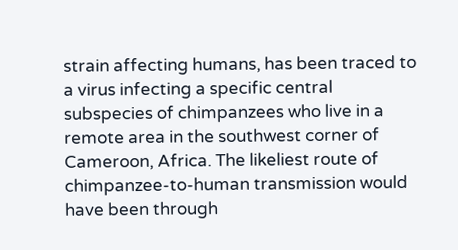strain affecting humans, has been traced to a virus infecting a specific central subspecies of chimpanzees who live in a remote area in the southwest corner of Cameroon, Africa. The likeliest route of chimpanzee-to-human transmission would have been through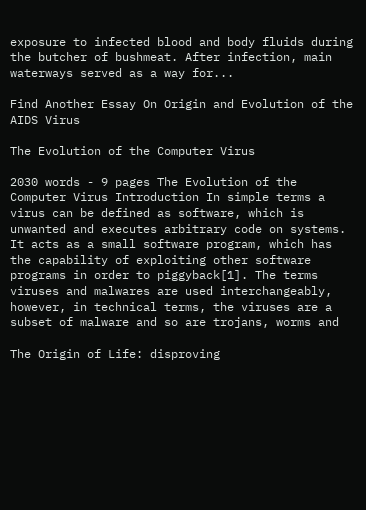exposure to infected blood and body fluids during the butcher of bushmeat. After infection, main waterways served as a way for...

Find Another Essay On Origin and Evolution of the AIDS Virus

The Evolution of the Computer Virus

2030 words - 9 pages The Evolution of the Computer Virus Introduction In simple terms a virus can be defined as software, which is unwanted and executes arbitrary code on systems. It acts as a small software program, which has the capability of exploiting other software programs in order to piggyback[1]. The terms viruses and malwares are used interchangeably, however, in technical terms, the viruses are a subset of malware and so are trojans, worms and

The Origin of Life: disproving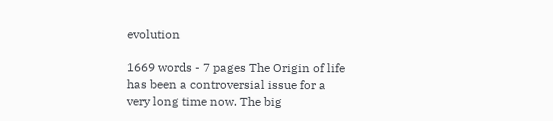evolution

1669 words - 7 pages The Origin of life has been a controversial issue for a very long time now. The big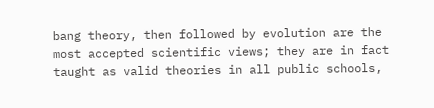bang theory, then followed by evolution are the most accepted scientific views; they are in fact taught as valid theories in all public schools,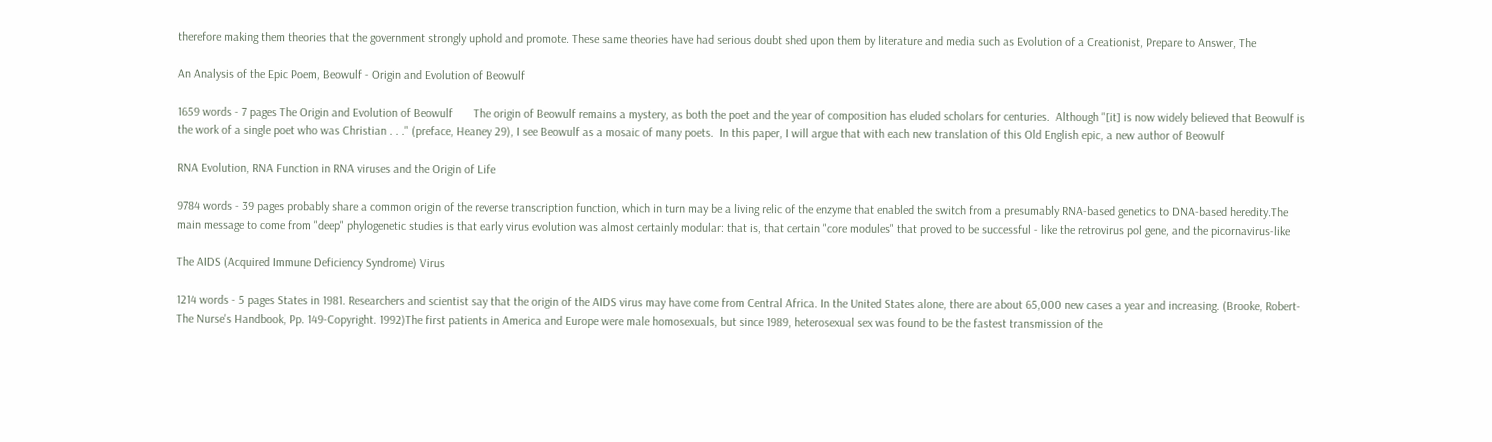therefore making them theories that the government strongly uphold and promote. These same theories have had serious doubt shed upon them by literature and media such as Evolution of a Creationist, Prepare to Answer, The

An Analysis of the Epic Poem, Beowulf - Origin and Evolution of Beowulf

1659 words - 7 pages The Origin and Evolution of Beowulf       The origin of Beowulf remains a mystery, as both the poet and the year of composition has eluded scholars for centuries.  Although "[it] is now widely believed that Beowulf is the work of a single poet who was Christian . . ." (preface, Heaney 29), I see Beowulf as a mosaic of many poets.  In this paper, I will argue that with each new translation of this Old English epic, a new author of Beowulf

RNA Evolution, RNA Function in RNA viruses and the Origin of Life

9784 words - 39 pages probably share a common origin of the reverse transcription function, which in turn may be a living relic of the enzyme that enabled the switch from a presumably RNA-based genetics to DNA-based heredity.The main message to come from "deep" phylogenetic studies is that early virus evolution was almost certainly modular: that is, that certain "core modules" that proved to be successful - like the retrovirus pol gene, and the picornavirus-like

The AIDS (Acquired Immune Deficiency Syndrome) Virus

1214 words - 5 pages States in 1981. Researchers and scientist say that the origin of the AIDS virus may have come from Central Africa. In the United States alone, there are about 65,000 new cases a year and increasing. (Brooke, Robert-The Nurse's Handbook, Pp. 149-Copyright. 1992)The first patients in America and Europe were male homosexuals, but since 1989, heterosexual sex was found to be the fastest transmission of the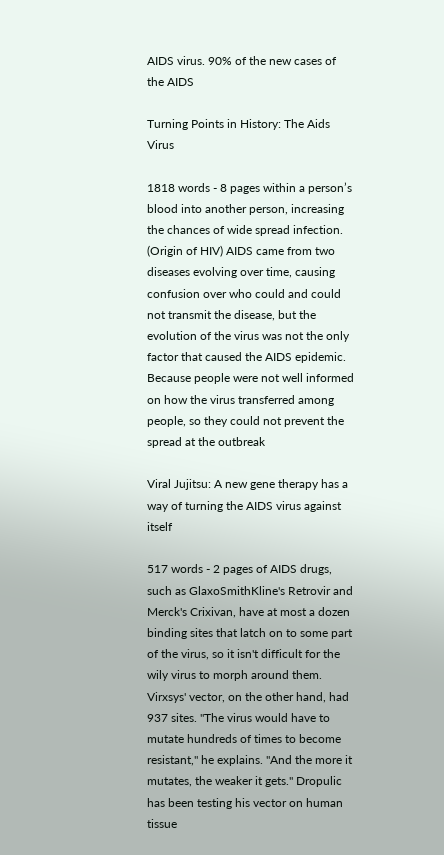AIDS virus. 90% of the new cases of the AIDS

Turning Points in History: The Aids Virus

1818 words - 8 pages within a person’s blood into another person, increasing the chances of wide spread infection. (Origin of HIV) AIDS came from two diseases evolving over time, causing confusion over who could and could not transmit the disease, but the evolution of the virus was not the only factor that caused the AIDS epidemic. Because people were not well informed on how the virus transferred among people, so they could not prevent the spread at the outbreak

Viral Jujitsu: A new gene therapy has a way of turning the AIDS virus against itself

517 words - 2 pages of AIDS drugs, such as GlaxoSmithKline's Retrovir and Merck's Crixivan, have at most a dozen binding sites that latch on to some part of the virus, so it isn't difficult for the wily virus to morph around them. Virxsys' vector, on the other hand, had 937 sites. "The virus would have to mutate hundreds of times to become resistant," he explains. "And the more it mutates, the weaker it gets." Dropulic has been testing his vector on human tissue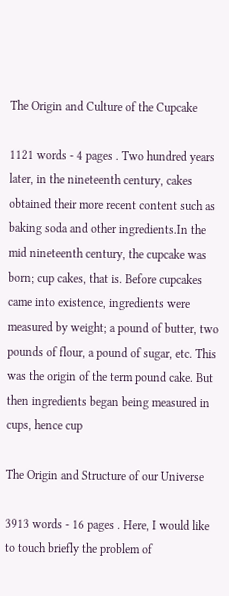The Origin and Culture of the Cupcake

1121 words - 4 pages . Two hundred years later, in the nineteenth century, cakes obtained their more recent content such as baking soda and other ingredients.In the mid nineteenth century, the cupcake was born; cup cakes, that is. Before cupcakes came into existence, ingredients were measured by weight; a pound of butter, two pounds of flour, a pound of sugar, etc. This was the origin of the term pound cake. But then ingredients began being measured in cups, hence cup

The Origin and Structure of our Universe

3913 words - 16 pages . Here, I would like to touch briefly the problem of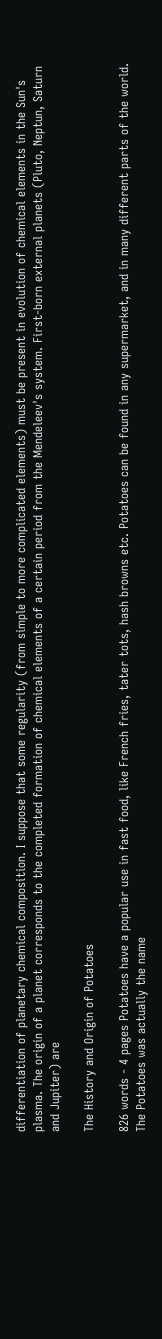differentiation of planetary chemical composition. I suppose that some regularity (from simple to more complicated elements) must be present in evolution of chemical elements in the Sun's plasma. The origin of a planet corresponds to the completed formation of chemical elements of a certain period from the Mendeleev's system. First-born external planets (Pluto, Neptun, Saturn and Jupiter) are

The History and Origin of Potatoes

826 words - 4 pages Potatoes have a popular use in fast food, like French fries, tater tots, hash browns etc. Potatoes can be found in any supermarket, and in many different parts of the world. The Potatoes was actually the name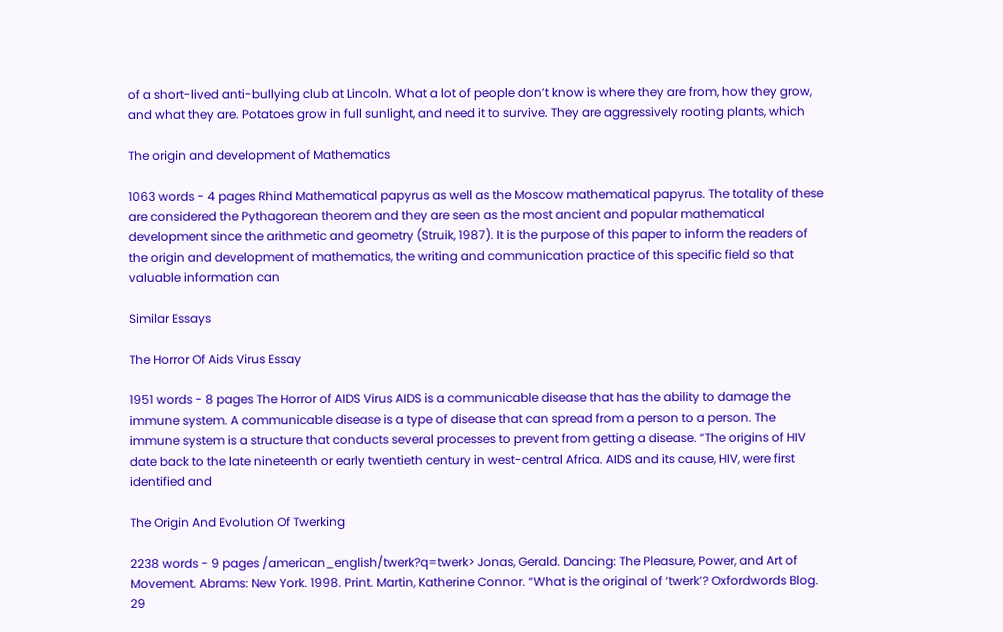of a short-lived anti-bullying club at Lincoln. What a lot of people don’t know is where they are from, how they grow, and what they are. Potatoes grow in full sunlight, and need it to survive. They are aggressively rooting plants, which

The origin and development of Mathematics

1063 words - 4 pages Rhind Mathematical papyrus as well as the Moscow mathematical papyrus. The totality of these are considered the Pythagorean theorem and they are seen as the most ancient and popular mathematical development since the arithmetic and geometry (Struik, 1987). It is the purpose of this paper to inform the readers of the origin and development of mathematics, the writing and communication practice of this specific field so that valuable information can

Similar Essays

The Horror Of Aids Virus Essay

1951 words - 8 pages The Horror of AIDS Virus AIDS is a communicable disease that has the ability to damage the immune system. A communicable disease is a type of disease that can spread from a person to a person. The immune system is a structure that conducts several processes to prevent from getting a disease. “The origins of HIV date back to the late nineteenth or early twentieth century in west-central Africa. AIDS and its cause, HIV, were first identified and

The Origin And Evolution Of Twerking

2238 words - 9 pages /american_english/twerk?q=twerk> Jonas, Gerald. Dancing: The Pleasure, Power, and Art of Movement. Abrams: New York. 1998. Print. Martin, Katherine Connor. “What is the original of ‘twerk’? Oxfordwords Blog. 29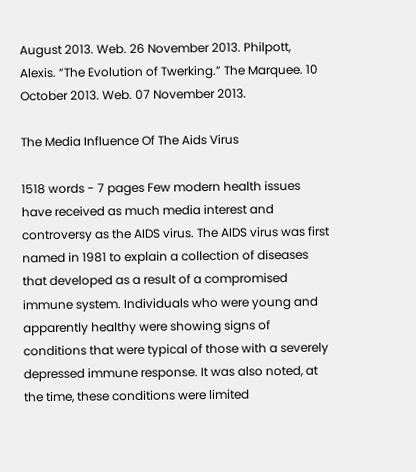August 2013. Web. 26 November 2013. Philpott, Alexis. “The Evolution of Twerking.” The Marquee. 10 October 2013. Web. 07 November 2013.

The Media Influence Of The Aids Virus

1518 words - 7 pages Few modern health issues have received as much media interest and controversy as the AIDS virus. The AIDS virus was first named in 1981 to explain a collection of diseases that developed as a result of a compromised immune system. Individuals who were young and apparently healthy were showing signs of conditions that were typical of those with a severely depressed immune response. It was also noted, at the time, these conditions were limited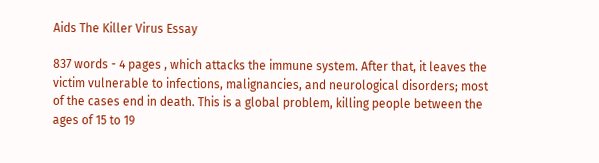Aids The Killer Virus Essay

837 words - 4 pages , which attacks the immune system. After that, it leaves the victim vulnerable to infections, malignancies, and neurological disorders; most of the cases end in death. This is a global problem, killing people between the ages of 15 to 19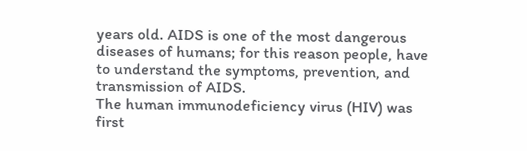years old. AIDS is one of the most dangerous diseases of humans; for this reason people, have to understand the symptoms, prevention, and transmission of AIDS.
The human immunodeficiency virus (HIV) was first